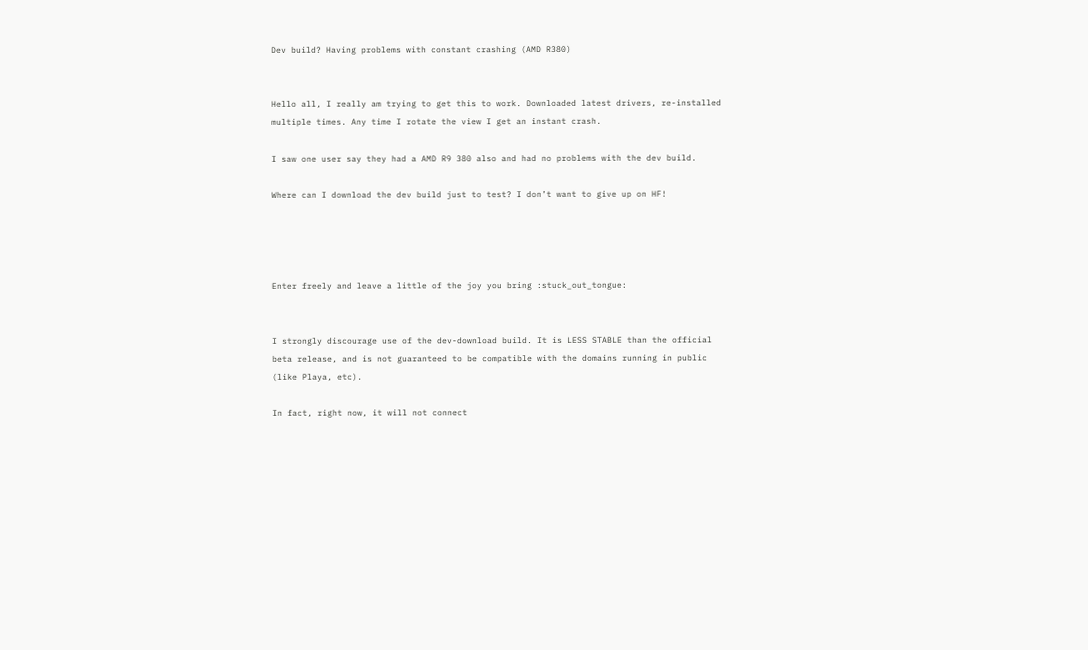Dev build? Having problems with constant crashing (AMD R380)


Hello all, I really am trying to get this to work. Downloaded latest drivers, re-installed multiple times. Any time I rotate the view I get an instant crash.

I saw one user say they had a AMD R9 380 also and had no problems with the dev build.

Where can I download the dev build just to test? I don’t want to give up on HF!




Enter freely and leave a little of the joy you bring :stuck_out_tongue:


I strongly discourage use of the dev-download build. It is LESS STABLE than the official beta release, and is not guaranteed to be compatible with the domains running in public (like Playa, etc).

In fact, right now, it will not connect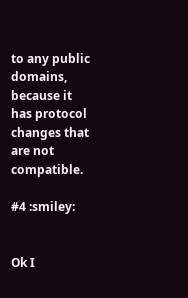to any public domains, because it has protocol changes that are not compatible.

#4 :smiley:


Ok I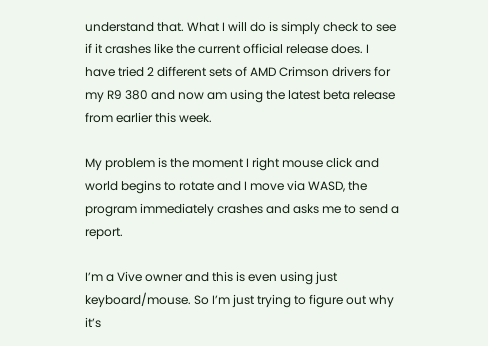understand that. What I will do is simply check to see if it crashes like the current official release does. I have tried 2 different sets of AMD Crimson drivers for my R9 380 and now am using the latest beta release from earlier this week.

My problem is the moment I right mouse click and world begins to rotate and I move via WASD, the program immediately crashes and asks me to send a report.

I’m a Vive owner and this is even using just keyboard/mouse. So I’m just trying to figure out why it’s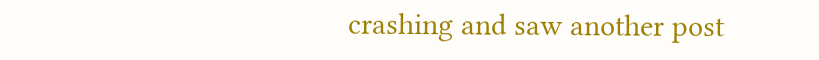crashing and saw another post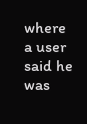where a user said he was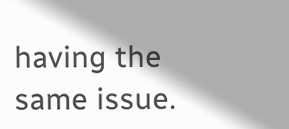having the same issue.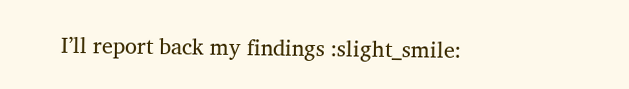I’ll report back my findings :slight_smile: